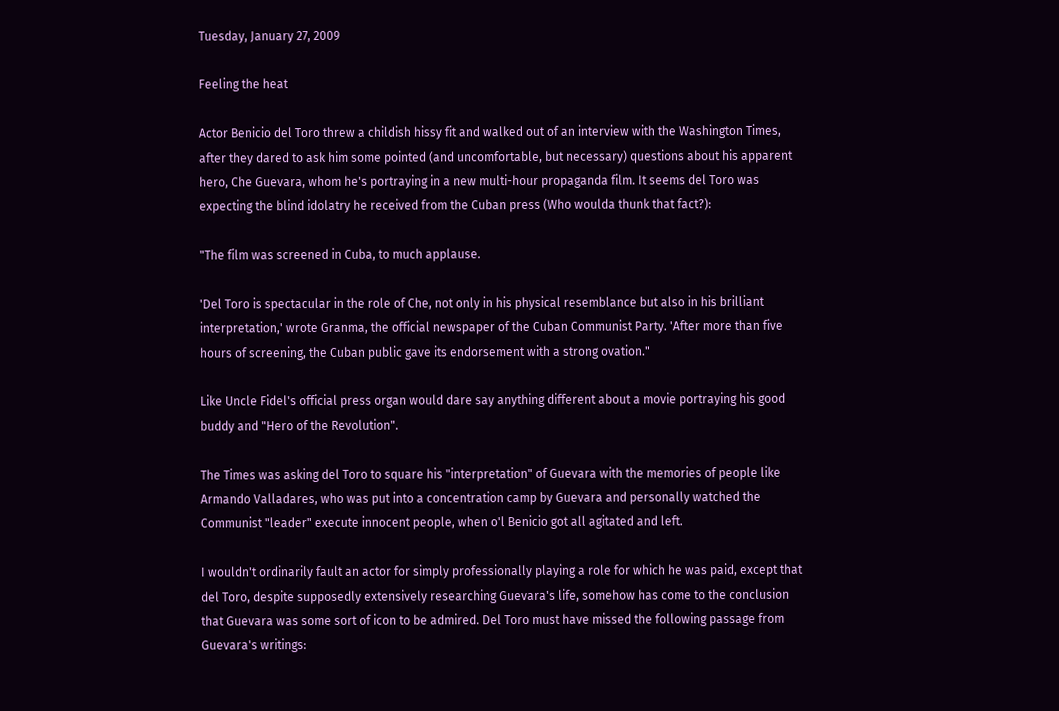Tuesday, January 27, 2009

Feeling the heat

Actor Benicio del Toro threw a childish hissy fit and walked out of an interview with the Washington Times, after they dared to ask him some pointed (and uncomfortable, but necessary) questions about his apparent hero, Che Guevara, whom he's portraying in a new multi-hour propaganda film. It seems del Toro was expecting the blind idolatry he received from the Cuban press (Who woulda thunk that fact?):

"The film was screened in Cuba, to much applause.

'Del Toro is spectacular in the role of Che, not only in his physical resemblance but also in his brilliant interpretation,' wrote Granma, the official newspaper of the Cuban Communist Party. 'After more than five hours of screening, the Cuban public gave its endorsement with a strong ovation."

Like Uncle Fidel's official press organ would dare say anything different about a movie portraying his good buddy and "Hero of the Revolution".

The Times was asking del Toro to square his "interpretation" of Guevara with the memories of people like Armando Valladares, who was put into a concentration camp by Guevara and personally watched the Communist "leader" execute innocent people, when o'l Benicio got all agitated and left.

I wouldn't ordinarily fault an actor for simply professionally playing a role for which he was paid, except that del Toro, despite supposedly extensively researching Guevara's life, somehow has come to the conclusion that Guevara was some sort of icon to be admired. Del Toro must have missed the following passage from Guevara's writings: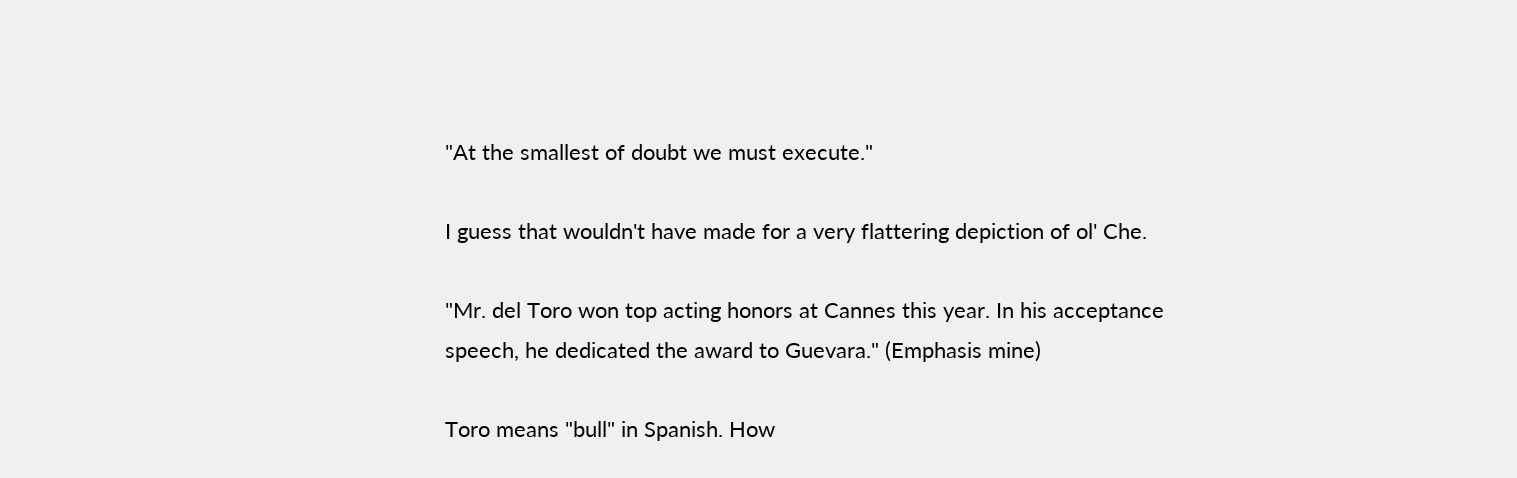"At the smallest of doubt we must execute."

I guess that wouldn't have made for a very flattering depiction of ol' Che.

"Mr. del Toro won top acting honors at Cannes this year. In his acceptance speech, he dedicated the award to Guevara." (Emphasis mine)

Toro means "bull" in Spanish. How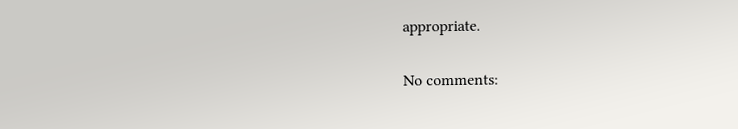appropriate.

No comments: